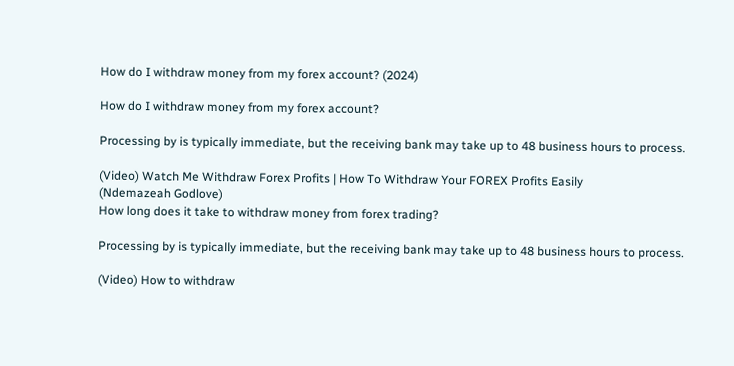How do I withdraw money from my forex account? (2024)

How do I withdraw money from my forex account?

Processing by is typically immediate, but the receiving bank may take up to 48 business hours to process.

(Video) Watch Me Withdraw Forex Profits | How To Withdraw Your FOREX Profits Easily
(Ndemazeah Godlove)
How long does it take to withdraw money from forex trading?

Processing by is typically immediate, but the receiving bank may take up to 48 business hours to process.

(Video) How to withdraw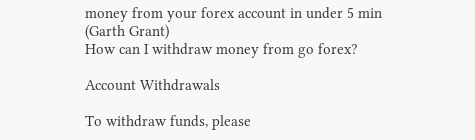money from your forex account in under 5 min
(Garth Grant)
How can I withdraw money from go forex?

Account Withdrawals

To withdraw funds, please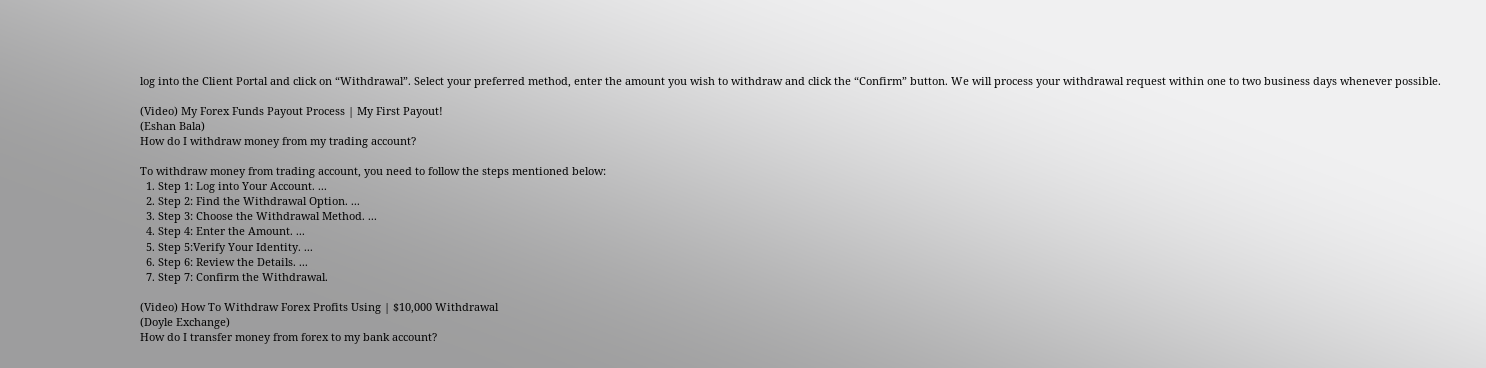log into the Client Portal and click on “Withdrawal”. Select your preferred method, enter the amount you wish to withdraw and click the “Confirm” button. We will process your withdrawal request within one to two business days whenever possible.

(Video) My Forex Funds Payout Process | My First Payout!
(Eshan Bala)
How do I withdraw money from my trading account?

To withdraw money from trading account, you need to follow the steps mentioned below:
  1. Step 1: Log into Your Account. ...
  2. Step 2: Find the Withdrawal Option. ...
  3. Step 3: Choose the Withdrawal Method. ...
  4. Step 4: Enter the Amount. ...
  5. Step 5:Verify Your Identity. ...
  6. Step 6: Review the Details. ...
  7. Step 7: Confirm the Withdrawal.

(Video) How To Withdraw Forex Profits Using | $10,000 Withdrawal
(Doyle Exchange)
How do I transfer money from forex to my bank account?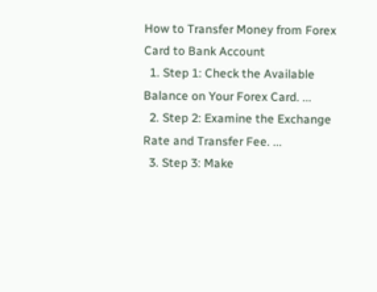How to Transfer Money from Forex Card to Bank Account
  1. Step 1: Check the Available Balance on Your Forex Card. ...
  2. Step 2: Examine the Exchange Rate and Transfer Fee. ...
  3. Step 3: Make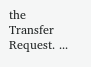the Transfer Request. ...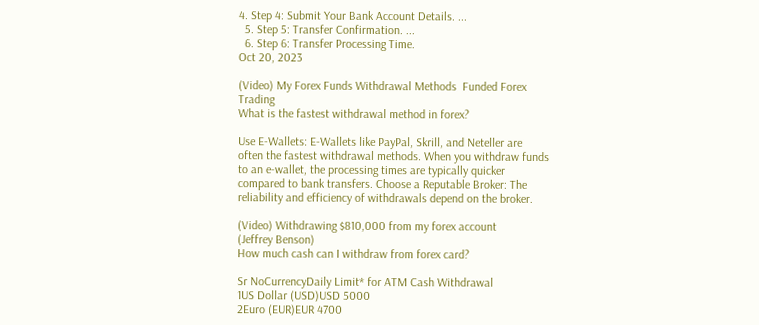4. Step 4: Submit Your Bank Account Details. ...
  5. Step 5: Transfer Confirmation. ...
  6. Step 6: Transfer Processing Time.
Oct 20, 2023

(Video) My Forex Funds Withdrawal Methods  Funded Forex Trading
What is the fastest withdrawal method in forex?

Use E-Wallets: E-Wallets like PayPal, Skrill, and Neteller are often the fastest withdrawal methods. When you withdraw funds to an e-wallet, the processing times are typically quicker compared to bank transfers. Choose a Reputable Broker: The reliability and efficiency of withdrawals depend on the broker.

(Video) Withdrawing $810,000 from my forex account
(Jeffrey Benson)
How much cash can I withdraw from forex card?

Sr NoCurrencyDaily Limit* for ATM Cash Withdrawal
1US Dollar (USD)USD 5000
2Euro (EUR)EUR 4700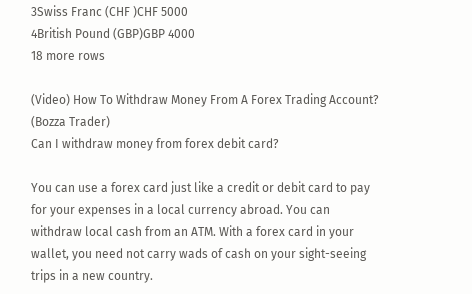3Swiss Franc (CHF )CHF 5000
4British Pound (GBP)GBP 4000
18 more rows

(Video) How To Withdraw Money From A Forex Trading Account?
(Bozza Trader)
Can I withdraw money from forex debit card?

You can use a forex card just like a credit or debit card to pay for your expenses in a local currency abroad. You can withdraw local cash from an ATM. With a forex card in your wallet, you need not carry wads of cash on your sight-seeing trips in a new country.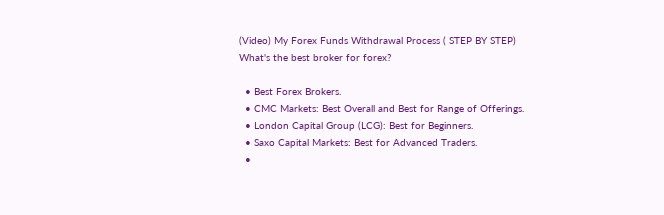(Video) My Forex Funds Withdrawal Process ( STEP BY STEP)
What's the best broker for forex?

  • Best Forex Brokers.
  • CMC Markets: Best Overall and Best for Range of Offerings.
  • London Capital Group (LCG): Best for Beginners.
  • Saxo Capital Markets: Best for Advanced Traders.
  •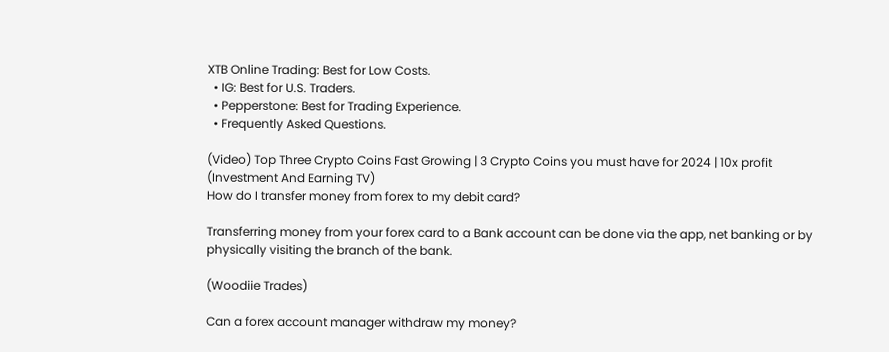XTB Online Trading: Best for Low Costs.
  • IG: Best for U.S. Traders.
  • Pepperstone: Best for Trading Experience.
  • Frequently Asked Questions.

(Video) Top Three Crypto Coins Fast Growing | 3 Crypto Coins you must have for 2024 | 10x profit
(Investment And Earning TV)
How do I transfer money from forex to my debit card?

Transferring money from your forex card to a Bank account can be done via the app, net banking or by physically visiting the branch of the bank.

(Woodiie Trades)

Can a forex account manager withdraw my money?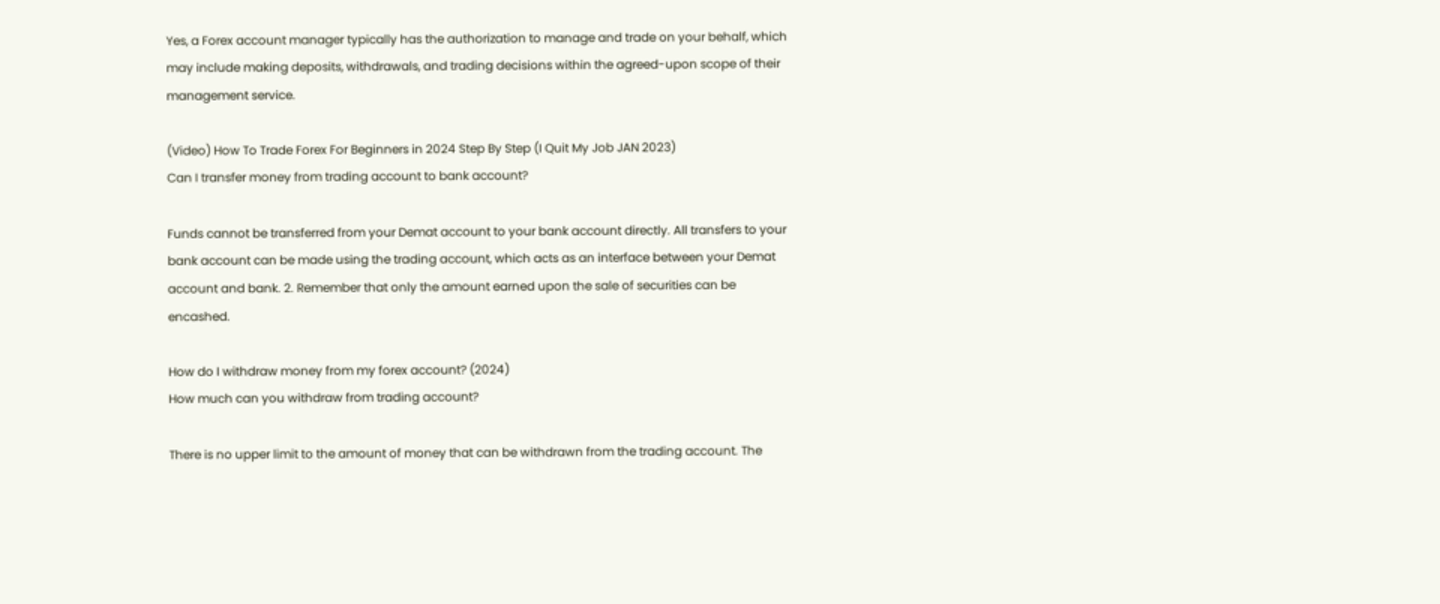Yes, a Forex account manager typically has the authorization to manage and trade on your behalf, which may include making deposits, withdrawals, and trading decisions within the agreed-upon scope of their management service.

(Video) How To Trade Forex For Beginners in 2024 Step By Step (I Quit My Job JAN 2023)
Can I transfer money from trading account to bank account?

Funds cannot be transferred from your Demat account to your bank account directly. All transfers to your bank account can be made using the trading account, which acts as an interface between your Demat account and bank. 2. Remember that only the amount earned upon the sale of securities can be encashed.

How do I withdraw money from my forex account? (2024)
How much can you withdraw from trading account?

There is no upper limit to the amount of money that can be withdrawn from the trading account. The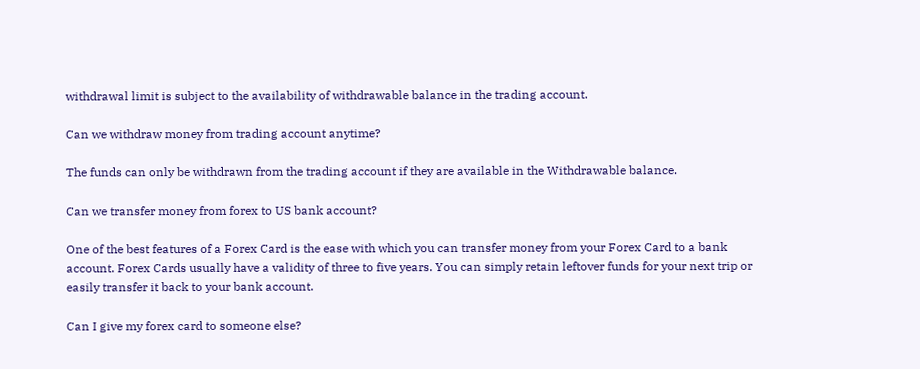withdrawal limit is subject to the availability of withdrawable balance in the trading account.

Can we withdraw money from trading account anytime?

The funds can only be withdrawn from the trading account if they are available in the Withdrawable balance.

Can we transfer money from forex to US bank account?

One of the best features of a Forex Card is the ease with which you can transfer money from your Forex Card to a bank account. Forex Cards usually have a validity of three to five years. You can simply retain leftover funds for your next trip or easily transfer it back to your bank account.

Can I give my forex card to someone else?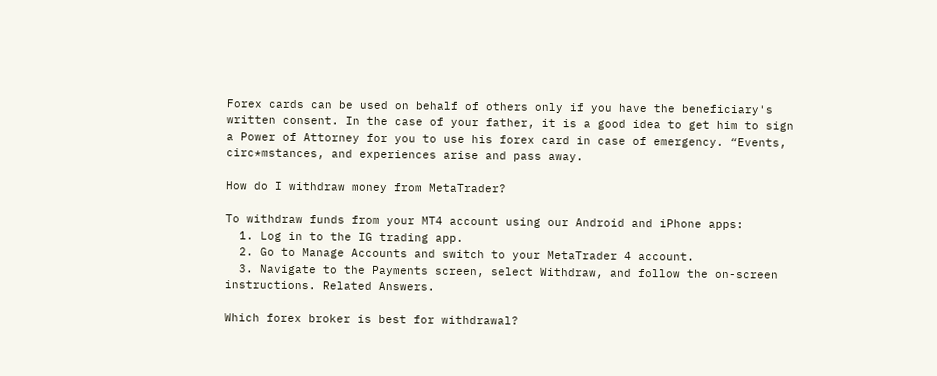Forex cards can be used on behalf of others only if you have the beneficiary's written consent. In the case of your father, it is a good idea to get him to sign a Power of Attorney for you to use his forex card in case of emergency. “Events, circ*mstances, and experiences arise and pass away.

How do I withdraw money from MetaTrader?

To withdraw funds from your MT4 account using our Android and iPhone apps:
  1. Log in to the IG trading app.
  2. Go to Manage Accounts and switch to your MetaTrader 4 account.
  3. Navigate to the Payments screen, select Withdraw, and follow the on-screen instructions. Related Answers.

Which forex broker is best for withdrawal?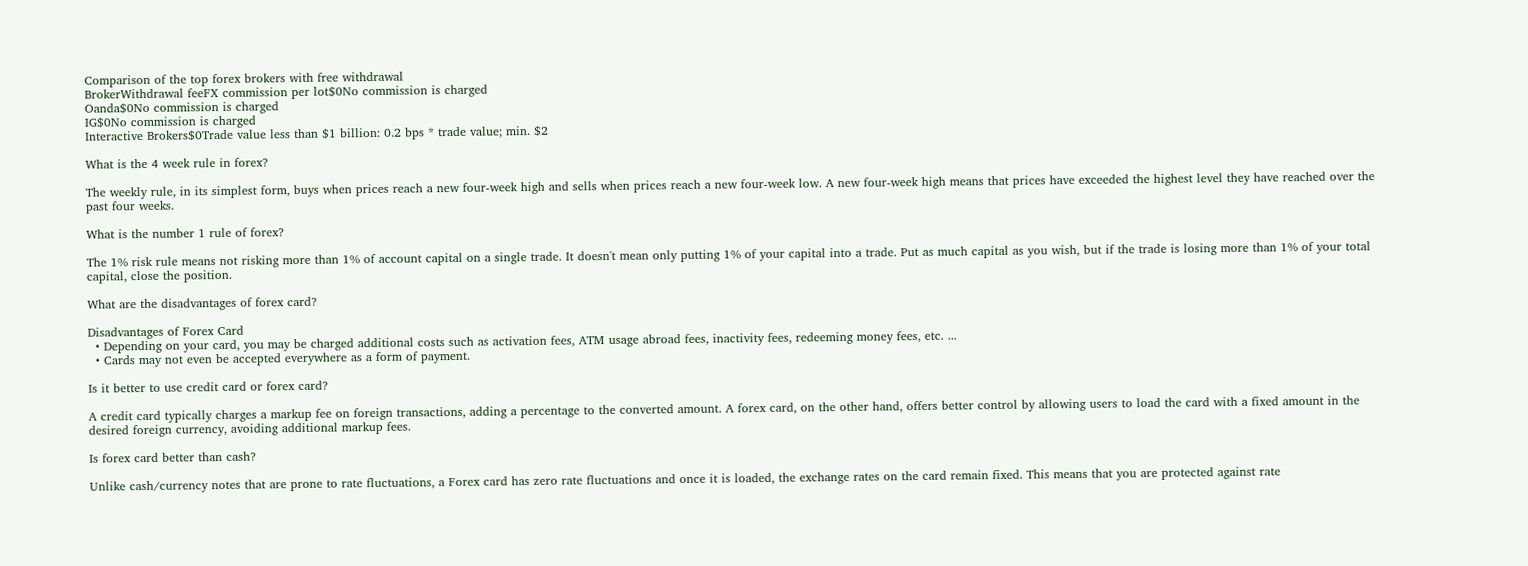Comparison of the top forex brokers with free withdrawal
BrokerWithdrawal feeFX commission per lot$0No commission is charged
Oanda$0No commission is charged
IG$0No commission is charged
Interactive Brokers$0Trade value less than $1 billion: 0.2 bps * trade value; min. $2

What is the 4 week rule in forex?

The weekly rule, in its simplest form, buys when prices reach a new four-week high and sells when prices reach a new four-week low. A new four-week high means that prices have exceeded the highest level they have reached over the past four weeks.

What is the number 1 rule of forex?

The 1% risk rule means not risking more than 1% of account capital on a single trade. It doesn't mean only putting 1% of your capital into a trade. Put as much capital as you wish, but if the trade is losing more than 1% of your total capital, close the position.

What are the disadvantages of forex card?

Disadvantages of Forex Card
  • Depending on your card, you may be charged additional costs such as activation fees, ATM usage abroad fees, inactivity fees, redeeming money fees, etc. ...
  • Cards may not even be accepted everywhere as a form of payment.

Is it better to use credit card or forex card?

A credit card typically charges a markup fee on foreign transactions, adding a percentage to the converted amount. A forex card, on the other hand, offers better control by allowing users to load the card with a fixed amount in the desired foreign currency, avoiding additional markup fees.

Is forex card better than cash?

Unlike cash/currency notes that are prone to rate fluctuations, a Forex card has zero rate fluctuations and once it is loaded, the exchange rates on the card remain fixed. This means that you are protected against rate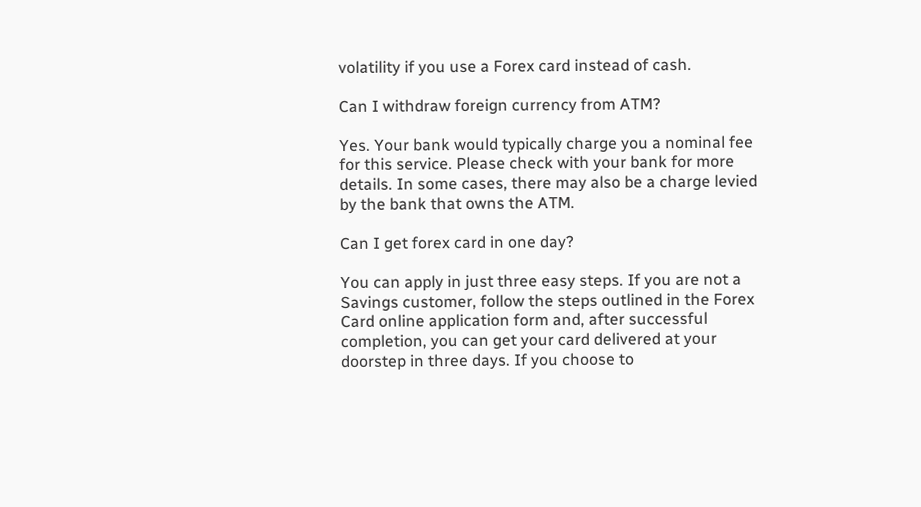volatility if you use a Forex card instead of cash.

Can I withdraw foreign currency from ATM?

Yes. Your bank would typically charge you a nominal fee for this service. Please check with your bank for more details. In some cases, there may also be a charge levied by the bank that owns the ATM.

Can I get forex card in one day?

You can apply in just three easy steps. If you are not a Savings customer, follow the steps outlined in the Forex Card online application form and, after successful completion, you can get your card delivered at your doorstep in three days. If you choose to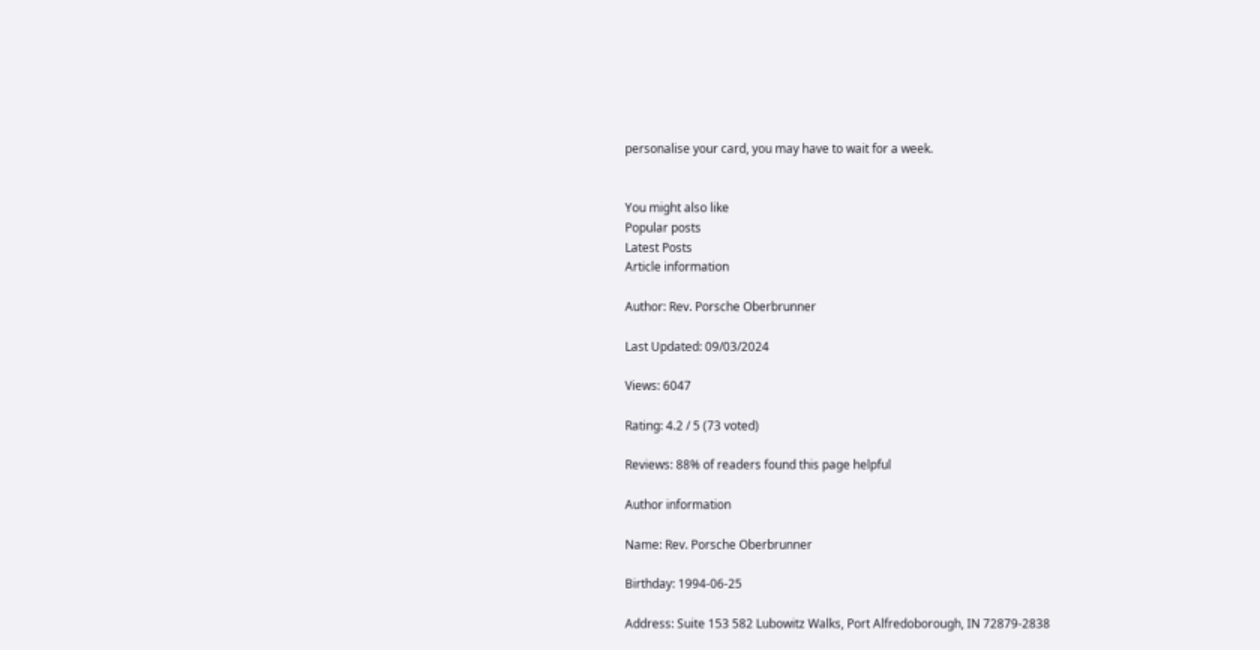personalise your card, you may have to wait for a week.


You might also like
Popular posts
Latest Posts
Article information

Author: Rev. Porsche Oberbrunner

Last Updated: 09/03/2024

Views: 6047

Rating: 4.2 / 5 (73 voted)

Reviews: 88% of readers found this page helpful

Author information

Name: Rev. Porsche Oberbrunner

Birthday: 1994-06-25

Address: Suite 153 582 Lubowitz Walks, Port Alfredoborough, IN 72879-2838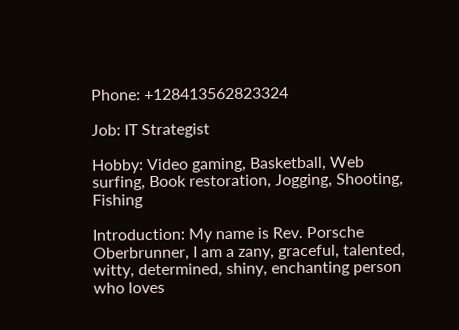Phone: +128413562823324

Job: IT Strategist

Hobby: Video gaming, Basketball, Web surfing, Book restoration, Jogging, Shooting, Fishing

Introduction: My name is Rev. Porsche Oberbrunner, I am a zany, graceful, talented, witty, determined, shiny, enchanting person who loves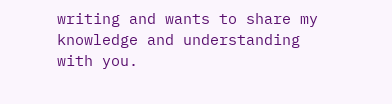writing and wants to share my knowledge and understanding with you.